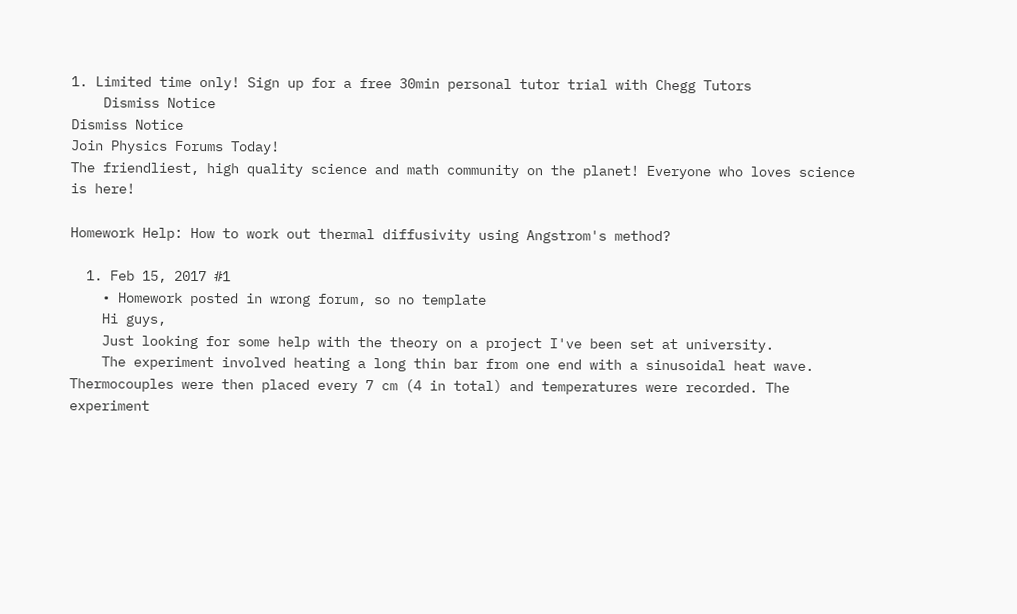1. Limited time only! Sign up for a free 30min personal tutor trial with Chegg Tutors
    Dismiss Notice
Dismiss Notice
Join Physics Forums Today!
The friendliest, high quality science and math community on the planet! Everyone who loves science is here!

Homework Help: How to work out thermal diffusivity using Angstrom's method?

  1. Feb 15, 2017 #1
    • Homework posted in wrong forum, so no template
    Hi guys,
    Just looking for some help with the theory on a project I've been set at university.
    The experiment involved heating a long thin bar from one end with a sinusoidal heat wave. Thermocouples were then placed every 7 cm (4 in total) and temperatures were recorded. The experiment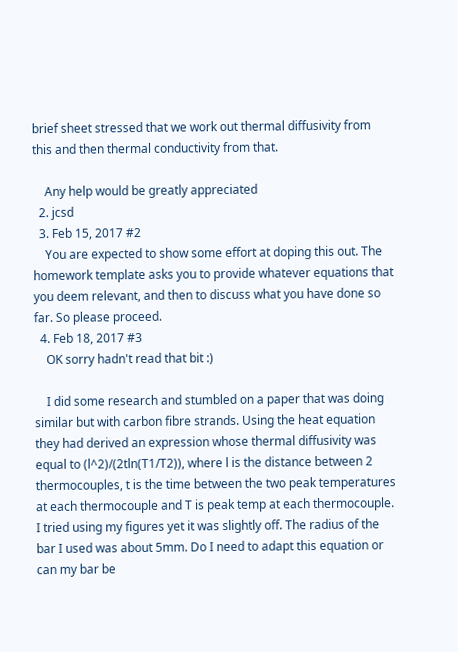brief sheet stressed that we work out thermal diffusivity from this and then thermal conductivity from that.

    Any help would be greatly appreciated
  2. jcsd
  3. Feb 15, 2017 #2
    You are expected to show some effort at doping this out. The homework template asks you to provide whatever equations that you deem relevant, and then to discuss what you have done so far. So please proceed.
  4. Feb 18, 2017 #3
    OK sorry hadn't read that bit :)

    I did some research and stumbled on a paper that was doing similar but with carbon fibre strands. Using the heat equation they had derived an expression whose thermal diffusivity was equal to (l^2)/(2tln(T1/T2)), where l is the distance between 2 thermocouples, t is the time between the two peak temperatures at each thermocouple and T is peak temp at each thermocouple. I tried using my figures yet it was slightly off. The radius of the bar I used was about 5mm. Do I need to adapt this equation or can my bar be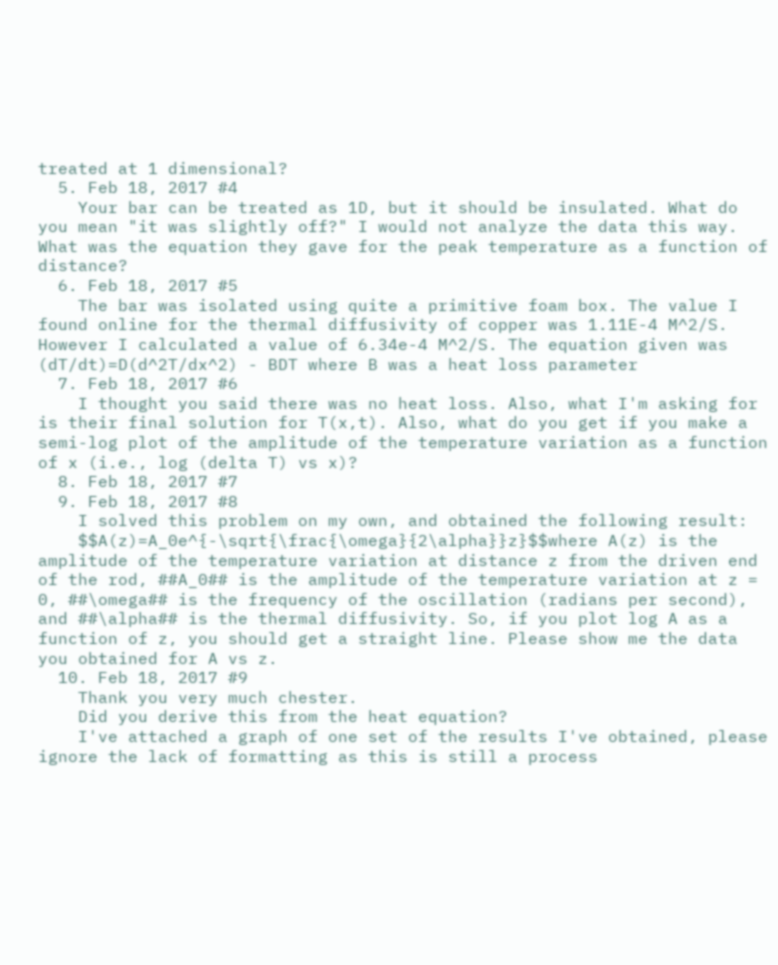treated at 1 dimensional?
  5. Feb 18, 2017 #4
    Your bar can be treated as 1D, but it should be insulated. What do you mean "it was slightly off?" I would not analyze the data this way. What was the equation they gave for the peak temperature as a function of distance?
  6. Feb 18, 2017 #5
    The bar was isolated using quite a primitive foam box. The value I found online for the thermal diffusivity of copper was 1.11E-4 M^2/S. However I calculated a value of 6.34e-4 M^2/S. The equation given was (dT/dt)=D(d^2T/dx^2) - BDT where B was a heat loss parameter
  7. Feb 18, 2017 #6
    I thought you said there was no heat loss. Also, what I'm asking for is their final solution for T(x,t). Also, what do you get if you make a semi-log plot of the amplitude of the temperature variation as a function of x (i.e., log (delta T) vs x)?
  8. Feb 18, 2017 #7
  9. Feb 18, 2017 #8
    I solved this problem on my own, and obtained the following result:
    $$A(z)=A_0e^{-\sqrt{\frac{\omega}{2\alpha}}z}$$where A(z) is the amplitude of the temperature variation at distance z from the driven end of the rod, ##A_0## is the amplitude of the temperature variation at z = 0, ##\omega## is the frequency of the oscillation (radians per second), and ##\alpha## is the thermal diffusivity. So, if you plot log A as a function of z, you should get a straight line. Please show me the data you obtained for A vs z.
  10. Feb 18, 2017 #9
    Thank you very much chester.
    Did you derive this from the heat equation?
    I've attached a graph of one set of the results I've obtained, please ignore the lack of formatting as this is still a process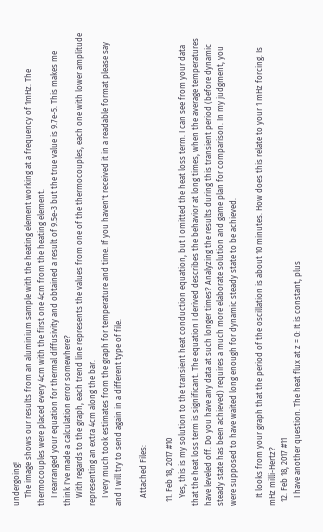undergoing!
    The image shows our results from an aluminium sample with the heating element working at a frequency of 1mHz. The thermocouples were placed every 4cm with the first one 4cm from the heating element.
    I rearranged your equation for thermal diffusivity and obtained a result of 9.5e-3 but the true value is 9.7e-5. This makes me think I've made a calculation error somewhere?
    With regards to the graph, each trend line represents the values from one of the thermocouples, each one with lower amplitude representing an extra 4cm along the bar.
    I very much took estimates from the graph for temperature and time. If you haven't received it in a readable format please say and I will try to send again in a different type of file.

    Attached Files:

  11. Feb 18, 2017 #10
    Yes, this is my solution to the transient heat conduction equation, but I omitted the heat loss term. I can see from your data that the heat loss term is significant. The equation I derived describes the behavior at long times, when the average temperatures have leveled off. Do you have any data at such longer times? Analyzing the results during this transient period (before dynamic steady state has been achieved) requires a much more elaborate solution and game plan for comparison. In my judgment, you were supposed to have waited long enough for dynamic steady state to be achieved.

    It looks from your graph that the period of the oscillation is about 10 minutes. How does this relate to your 1 mHz forcing. Is mHz milli-Hertz?
  12. Feb 18, 2017 #11
    I have another question. The heat flux at z = 0: It is constant, plus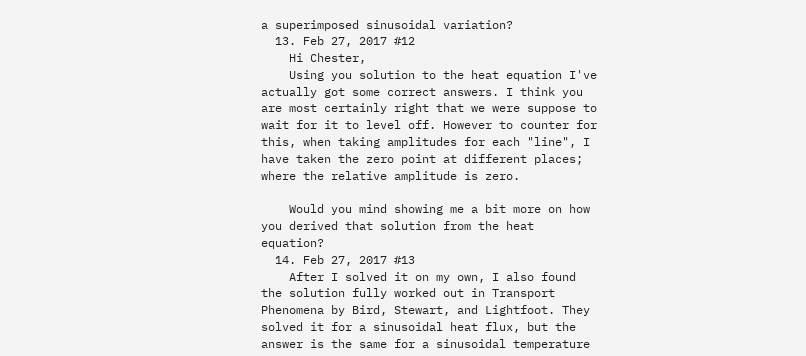a superimposed sinusoidal variation?
  13. Feb 27, 2017 #12
    Hi Chester,
    Using you solution to the heat equation I've actually got some correct answers. I think you are most certainly right that we were suppose to wait for it to level off. However to counter for this, when taking amplitudes for each "line", I have taken the zero point at different places; where the relative amplitude is zero.

    Would you mind showing me a bit more on how you derived that solution from the heat equation?
  14. Feb 27, 2017 #13
    After I solved it on my own, I also found the solution fully worked out in Transport Phenomena by Bird, Stewart, and Lightfoot. They solved it for a sinusoidal heat flux, but the answer is the same for a sinusoidal temperature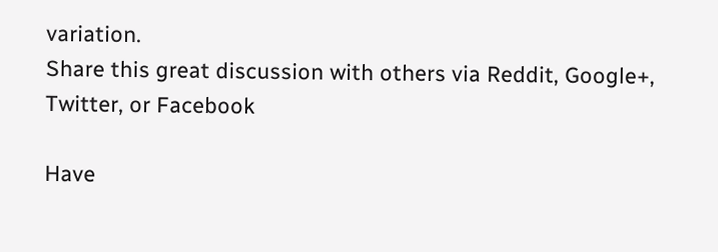variation.
Share this great discussion with others via Reddit, Google+, Twitter, or Facebook

Have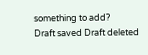something to add?
Draft saved Draft deleted